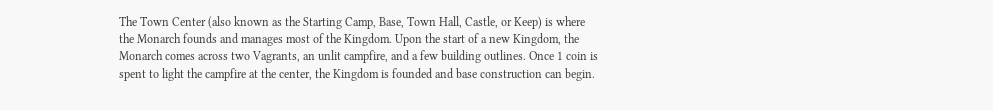The Town Center (also known as the Starting Camp, Base, Town Hall, Castle, or Keep) is where the Monarch founds and manages most of the Kingdom. Upon the start of a new Kingdom, the Monarch comes across two Vagrants, an unlit campfire, and a few building outlines. Once 1 coin is spent to light the campfire at the center, the Kingdom is founded and base construction can begin.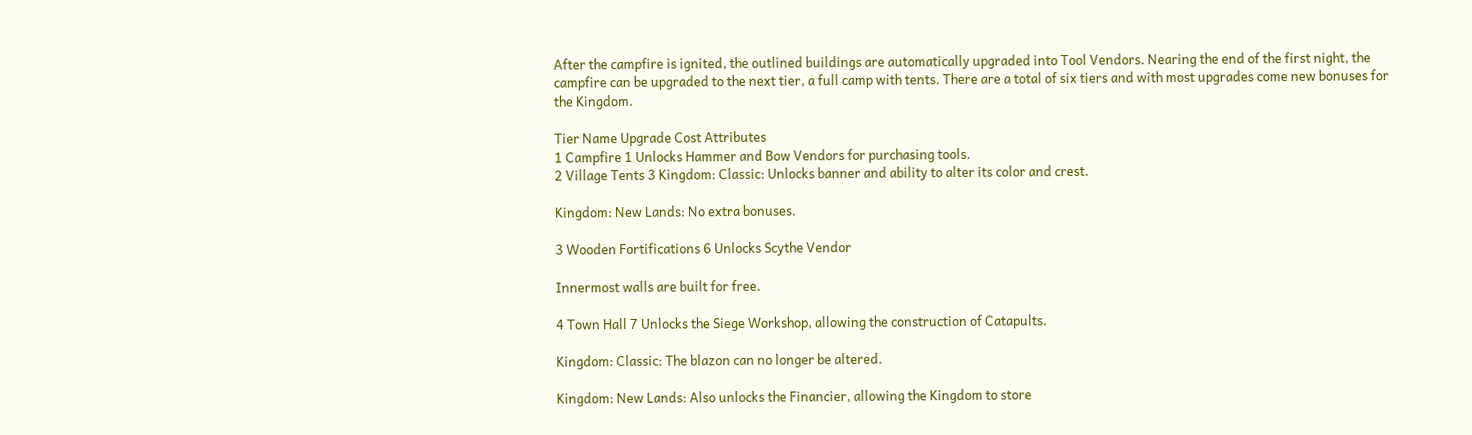After the campfire is ignited, the outlined buildings are automatically upgraded into Tool Vendors. Nearing the end of the first night, the campfire can be upgraded to the next tier, a full camp with tents. There are a total of six tiers and with most upgrades come new bonuses for the Kingdom.

Tier Name Upgrade Cost Attributes
1 Campfire 1 Unlocks Hammer and Bow Vendors for purchasing tools.
2 Village Tents 3 Kingdom: Classic: Unlocks banner and ability to alter its color and crest.

Kingdom: New Lands: No extra bonuses.

3 Wooden Fortifications 6 Unlocks Scythe Vendor

Innermost walls are built for free.

4 Town Hall 7 Unlocks the Siege Workshop, allowing the construction of Catapults.

Kingdom: Classic: The blazon can no longer be altered.

Kingdom: New Lands: Also unlocks the Financier, allowing the Kingdom to store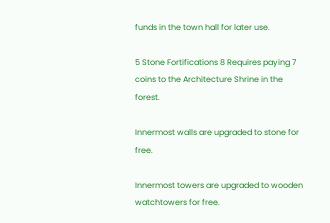funds in the town hall for later use.

5 Stone Fortifications 8 Requires paying 7 coins to the Architecture Shrine in the forest.

Innermost walls are upgraded to stone for free.

Innermost towers are upgraded to wooden watchtowers for free.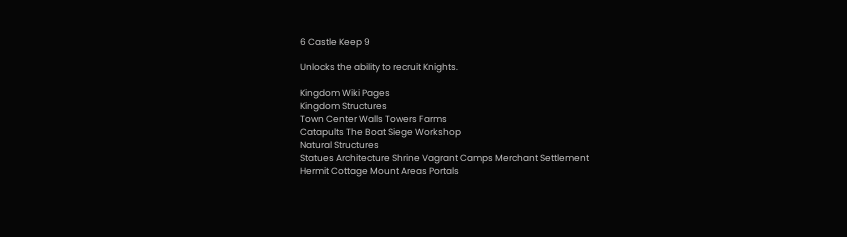6 Castle Keep 9

Unlocks the ability to recruit Knights.

Kingdom Wiki Pages
Kingdom Structures
Town Center Walls Towers Farms
Catapults The Boat Siege Workshop
Natural Structures
Statues Architecture Shrine Vagrant Camps Merchant Settlement
Hermit Cottage Mount Areas Portals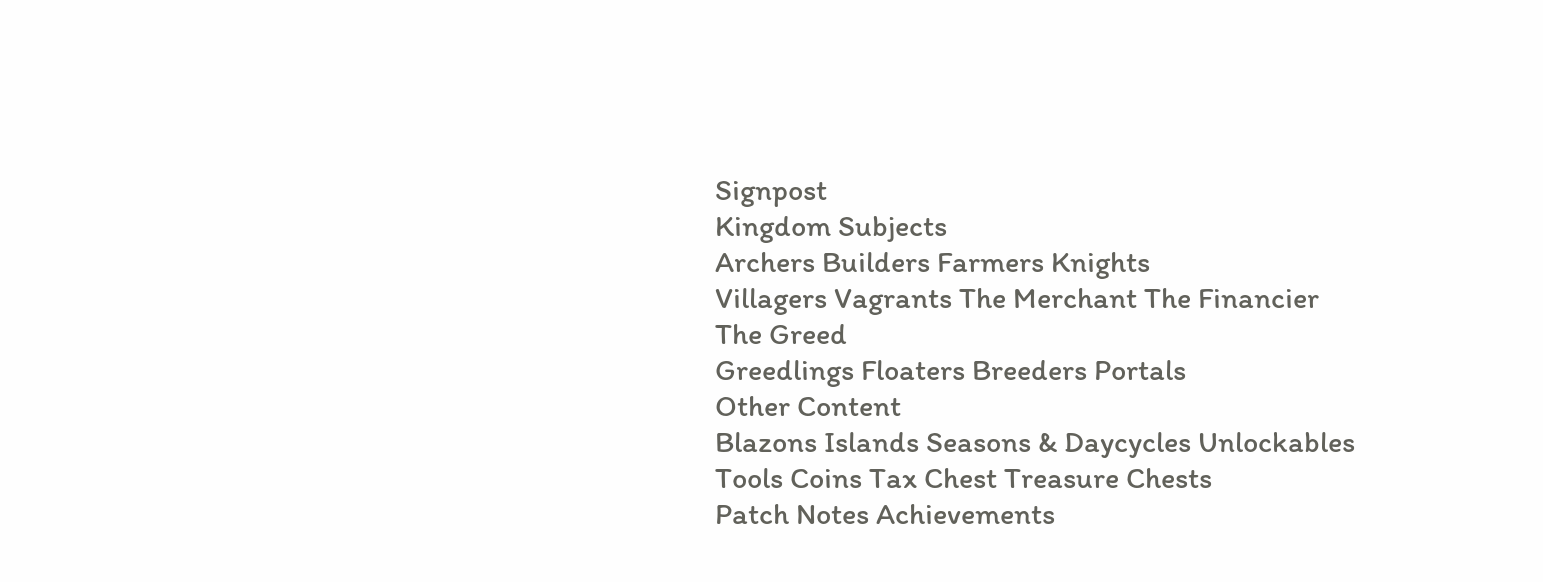Signpost
Kingdom Subjects
Archers Builders Farmers Knights
Villagers Vagrants The Merchant The Financier
The Greed
Greedlings Floaters Breeders Portals
Other Content
Blazons Islands Seasons & Daycycles Unlockables
Tools Coins Tax Chest Treasure Chests
Patch Notes Achievements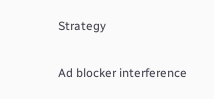Strategy

Ad blocker interference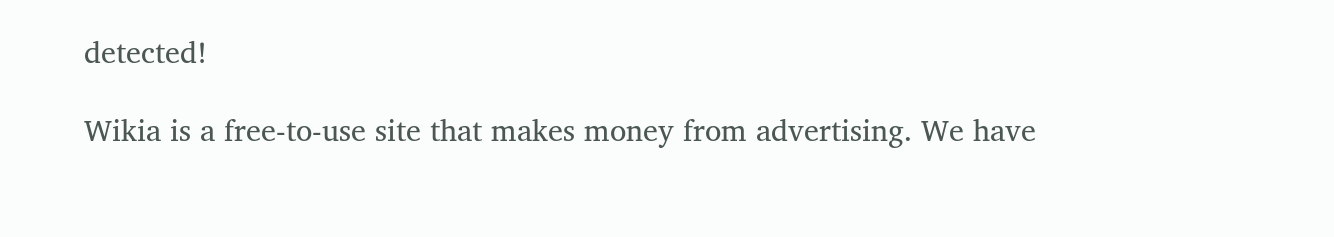detected!

Wikia is a free-to-use site that makes money from advertising. We have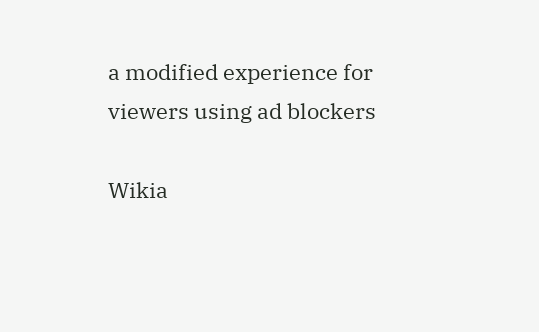a modified experience for viewers using ad blockers

Wikia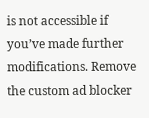is not accessible if you’ve made further modifications. Remove the custom ad blocker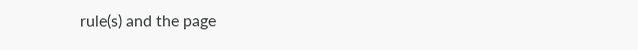rule(s) and the page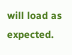will load as expected.